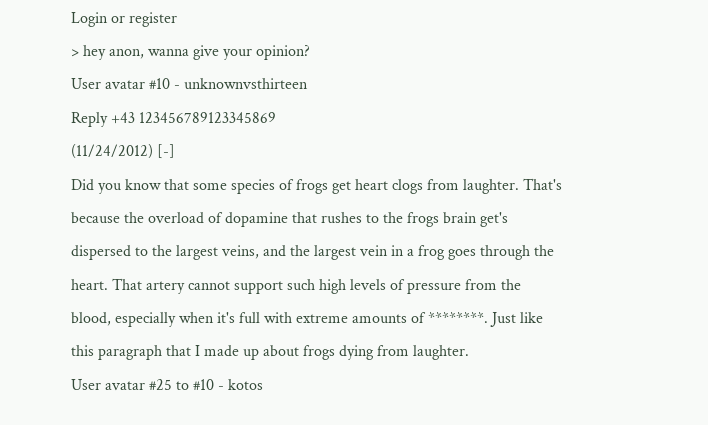Login or register
> hey anon, wanna give your opinion?
User avatar #10 - unknownvsthirteen
Reply +43 123456789123345869
(11/24/2012) [-]
Did you know that some species of frogs get heart clogs from laughter. That's because the overload of dopamine that rushes to the frogs brain get's dispersed to the largest veins, and the largest vein in a frog goes through the heart. That artery cannot support such high levels of pressure from the blood, especially when it's full with extreme amounts of ********. Just like this paragraph that I made up about frogs dying from laughter.
User avatar #25 to #10 - kotos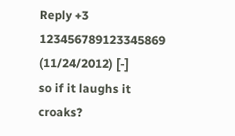Reply +3 123456789123345869
(11/24/2012) [-]
so if it laughs it croaks?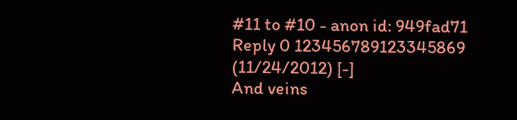#11 to #10 - anon id: 949fad71
Reply 0 123456789123345869
(11/24/2012) [-]
And veins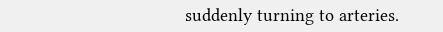suddenly turning to arteries.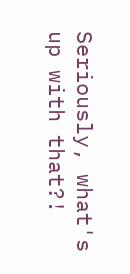Seriously, what's up with that?!